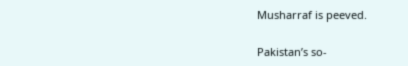Musharraf is peeved.

Pakistan’s so-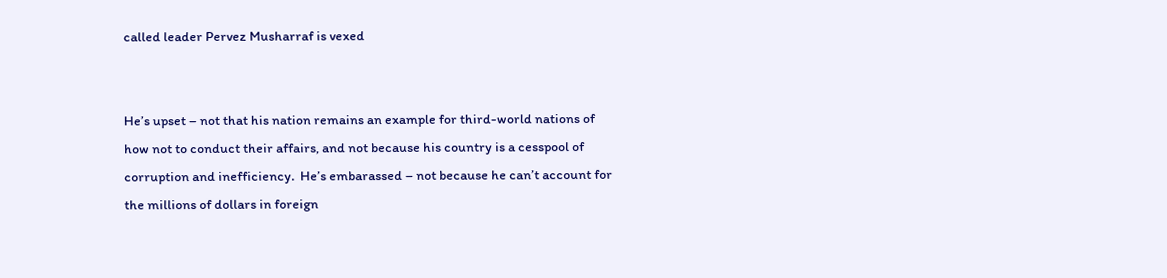called leader Pervez Musharraf is vexed


He’s upset – not that his nation remains an example for third-world nations of how not to conduct their affairs, and not because his country is a cesspool of corruption and inefficiency.  He’s embarassed – not because he can’t account for the millions of dollars in foreign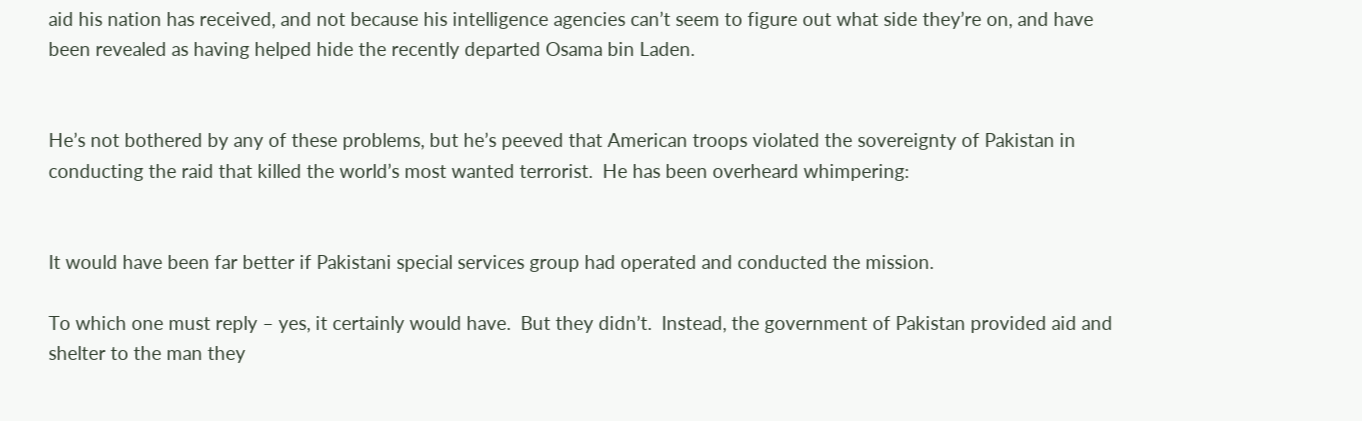aid his nation has received, and not because his intelligence agencies can’t seem to figure out what side they’re on, and have been revealed as having helped hide the recently departed Osama bin Laden.


He’s not bothered by any of these problems, but he’s peeved that American troops violated the sovereignty of Pakistan in conducting the raid that killed the world’s most wanted terrorist.  He has been overheard whimpering:


It would have been far better if Pakistani special services group had operated and conducted the mission.

To which one must reply – yes, it certainly would have.  But they didn’t.  Instead, the government of Pakistan provided aid and shelter to the man they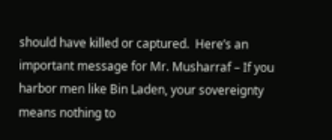should have killed or captured.  Here’s an important message for Mr. Musharraf – If you harbor men like Bin Laden, your sovereignty means nothing to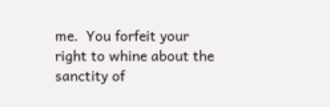me.  You forfeit your right to whine about the sanctity of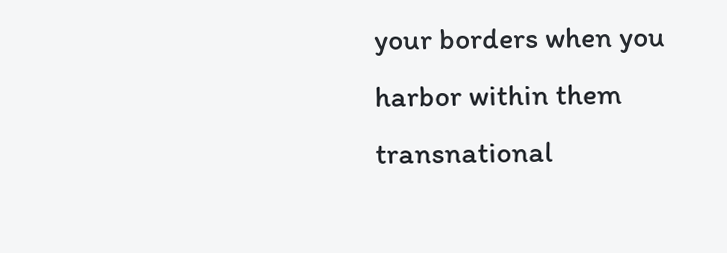your borders when you harbor within them transnational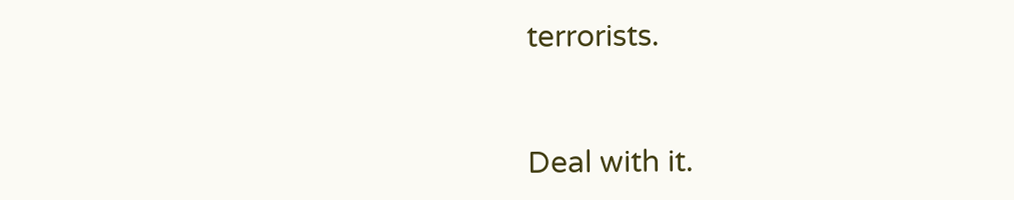terrorists.


Deal with it.